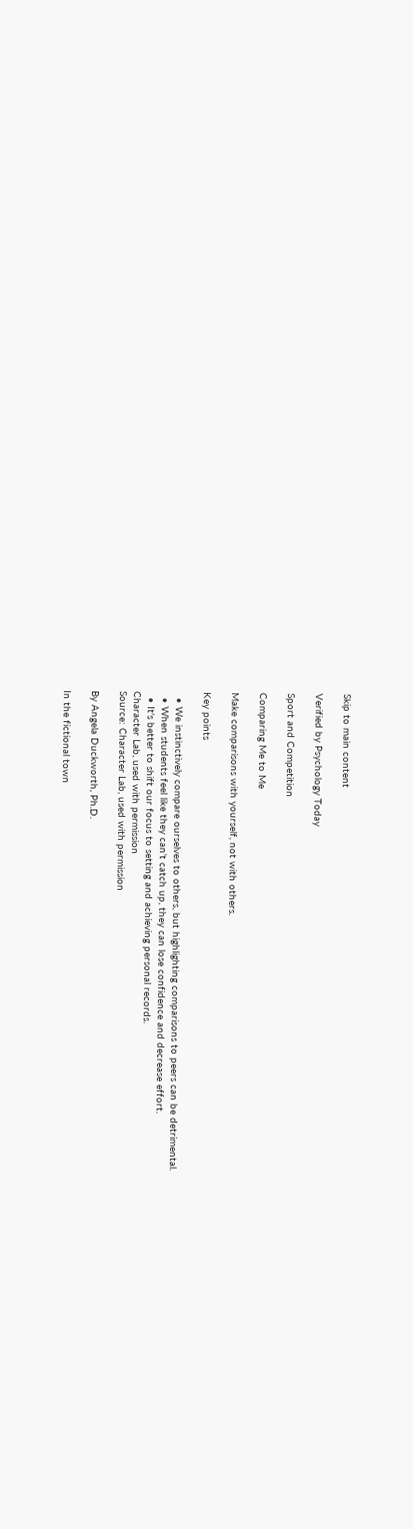Skip to main content

Verified by Psychology Today

Sport and Competition

Comparing Me to Me

Make comparisons with yourself, not with others.

Key points

  • We instinctively compare ourselves to others, but highlighting comparisons to peers can be detrimental.
  • When students feel like they can’t catch up, they can lose confidence and decrease effort.
  • It's better to shift our focus to setting and achieving personal records.
Character Lab, used with permission
Source: Character Lab, used with permission

By Angela Duckworth, Ph.D.

In the fictional town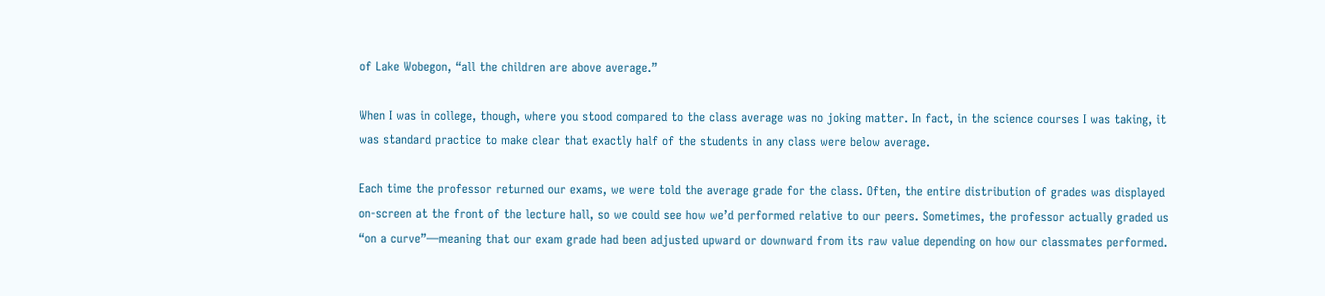of Lake Wobegon, “all the children are above average.”

When I was in college, though, where you stood compared to the class average was no joking matter. In fact, in the science courses I was taking, it was standard practice to make clear that exactly half of the students in any class were below average.

Each time the professor returned our exams, we were told the average grade for the class. Often, the entire distribution of grades was displayed on-screen at the front of the lecture hall, so we could see how we’d performed relative to our peers. Sometimes, the professor actually graded us “on a curve”—meaning that our exam grade had been adjusted upward or downward from its raw value depending on how our classmates performed.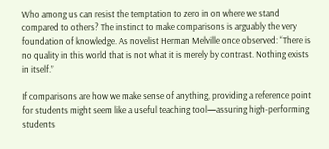Who among us can resist the temptation to zero in on where we stand compared to others? The instinct to make comparisons is arguably the very foundation of knowledge. As novelist Herman Melville once observed: “There is no quality in this world that is not what it is merely by contrast. Nothing exists in itself.”

If comparisons are how we make sense of anything, providing a reference point for students might seem like a useful teaching tool—assuring high-performing students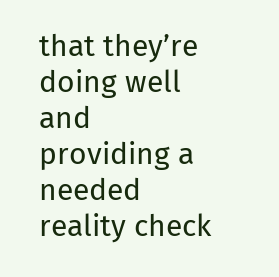that they’re doing well and providing a needed reality check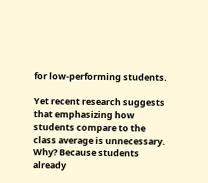for low-performing students.

Yet recent research suggests that emphasizing how students compare to the class average is unnecessary. Why? Because students already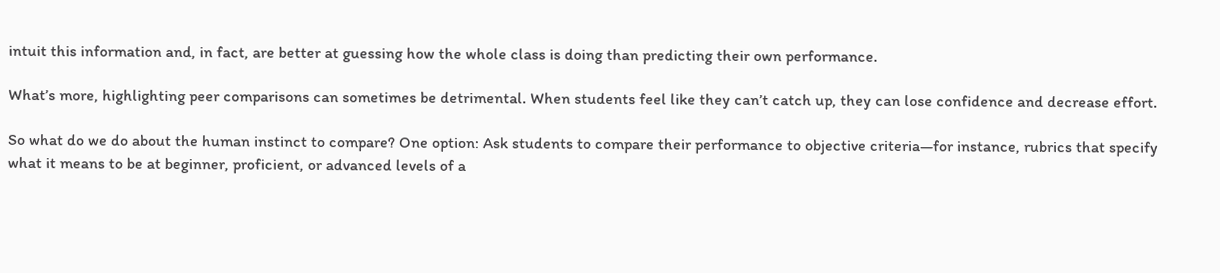intuit this information and, in fact, are better at guessing how the whole class is doing than predicting their own performance.

What’s more, highlighting peer comparisons can sometimes be detrimental. When students feel like they can’t catch up, they can lose confidence and decrease effort.

So what do we do about the human instinct to compare? One option: Ask students to compare their performance to objective criteria—for instance, rubrics that specify what it means to be at beginner, proficient, or advanced levels of a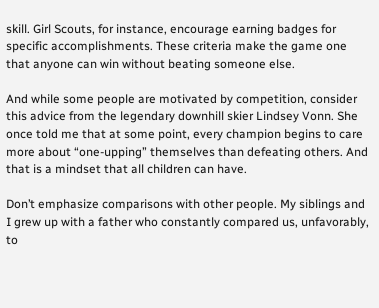skill. Girl Scouts, for instance, encourage earning badges for specific accomplishments. These criteria make the game one that anyone can win without beating someone else.

And while some people are motivated by competition, consider this advice from the legendary downhill skier Lindsey Vonn. She once told me that at some point, every champion begins to care more about “one-upping” themselves than defeating others. And that is a mindset that all children can have.

Don’t emphasize comparisons with other people. My siblings and I grew up with a father who constantly compared us, unfavorably, to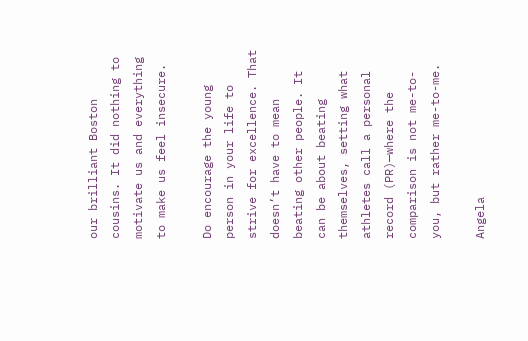our brilliant Boston cousins. It did nothing to motivate us and everything to make us feel insecure.

Do encourage the young person in your life to strive for excellence. That doesn’t have to mean beating other people. It can be about beating themselves, setting what athletes call a personal record (PR)—where the comparison is not me-to-you, but rather me-to-me.

Angela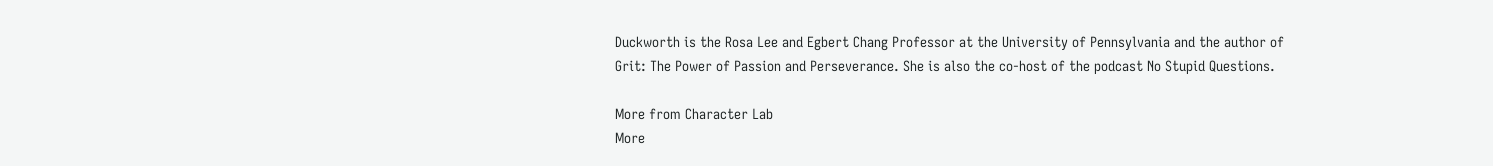Duckworth is the Rosa Lee and Egbert Chang Professor at the University of Pennsylvania and the author of Grit: The Power of Passion and Perseverance. She is also the co-host of the podcast No Stupid Questions.

More from Character Lab
More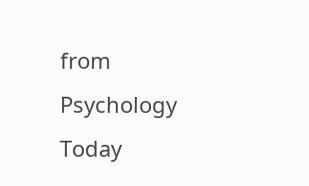from Psychology Today